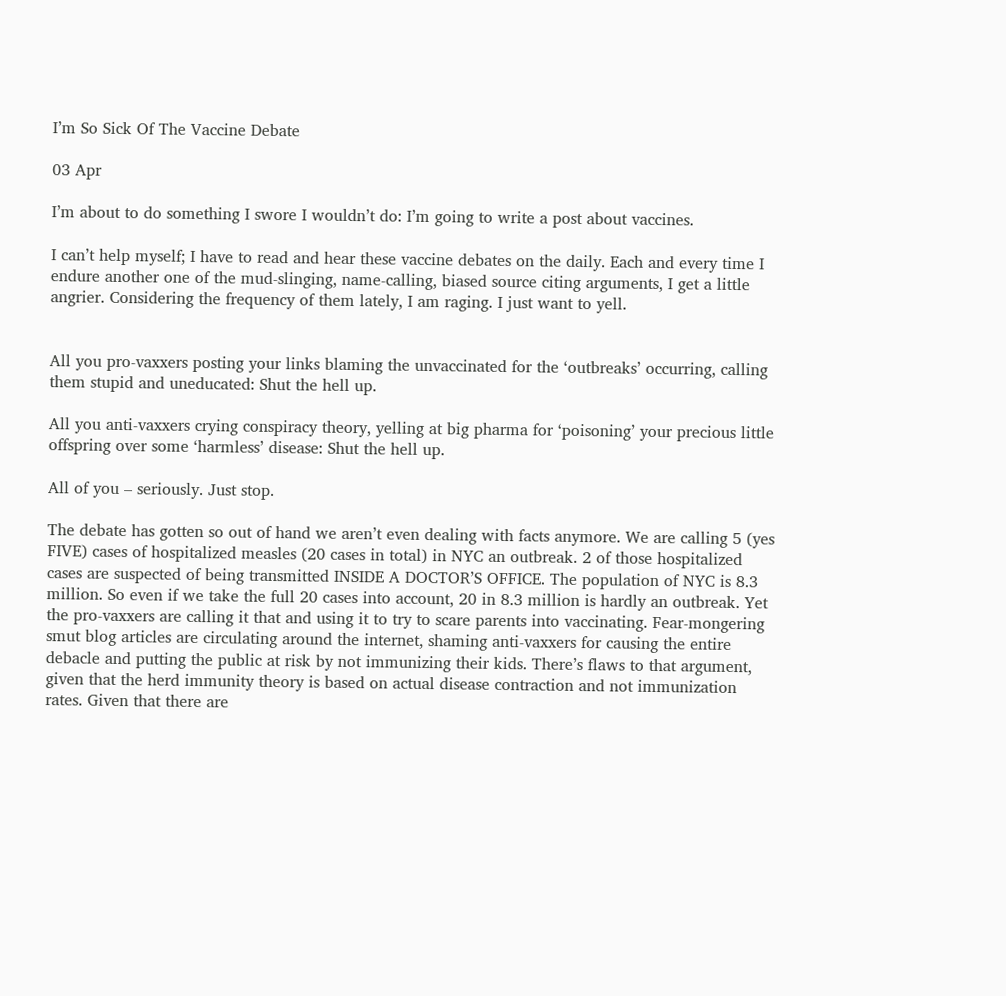I’m So Sick Of The Vaccine Debate

03 Apr

I’m about to do something I swore I wouldn’t do: I’m going to write a post about vaccines.

I can’t help myself; I have to read and hear these vaccine debates on the daily. Each and every time I endure another one of the mud-slinging, name-calling, biased source citing arguments, I get a little angrier. Considering the frequency of them lately, I am raging. I just want to yell.


All you pro-vaxxers posting your links blaming the unvaccinated for the ‘outbreaks’ occurring, calling them stupid and uneducated: Shut the hell up.

All you anti-vaxxers crying conspiracy theory, yelling at big pharma for ‘poisoning’ your precious little offspring over some ‘harmless’ disease: Shut the hell up.

All of you – seriously. Just stop.

The debate has gotten so out of hand we aren’t even dealing with facts anymore. We are calling 5 (yes FIVE) cases of hospitalized measles (20 cases in total) in NYC an outbreak. 2 of those hospitalized cases are suspected of being transmitted INSIDE A DOCTOR’S OFFICE. The population of NYC is 8.3 million. So even if we take the full 20 cases into account, 20 in 8.3 million is hardly an outbreak. Yet the pro-vaxxers are calling it that and using it to try to scare parents into vaccinating. Fear-mongering smut blog articles are circulating around the internet, shaming anti-vaxxers for causing the entire debacle and putting the public at risk by not immunizing their kids. There’s flaws to that argument, given that the herd immunity theory is based on actual disease contraction and not immunization rates. Given that there are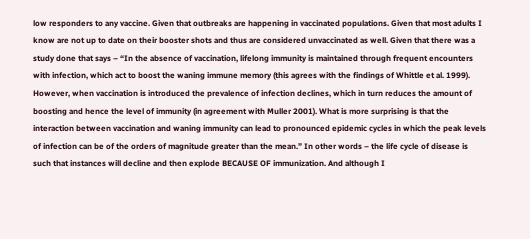low responders to any vaccine. Given that outbreaks are happening in vaccinated populations. Given that most adults I know are not up to date on their booster shots and thus are considered unvaccinated as well. Given that there was a study done that says – “In the absence of vaccination, lifelong immunity is maintained through frequent encounters with infection, which act to boost the waning immune memory (this agrees with the findings of Whittle et al. 1999). However, when vaccination is introduced the prevalence of infection declines, which in turn reduces the amount of boosting and hence the level of immunity (in agreement with Muller 2001). What is more surprising is that the interaction between vaccination and waning immunity can lead to pronounced epidemic cycles in which the peak levels of infection can be of the orders of magnitude greater than the mean.” In other words – the life cycle of disease is such that instances will decline and then explode BECAUSE OF immunization. And although I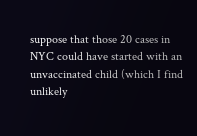suppose that those 20 cases in NYC could have started with an unvaccinated child (which I find unlikely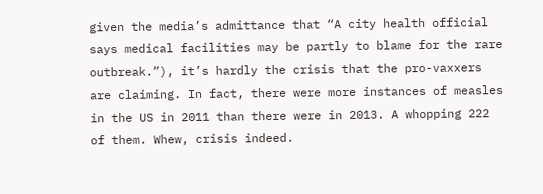given the media’s admittance that “A city health official says medical facilities may be partly to blame for the rare outbreak.”), it’s hardly the crisis that the pro-vaxxers are claiming. In fact, there were more instances of measles in the US in 2011 than there were in 2013. A whopping 222 of them. Whew, crisis indeed.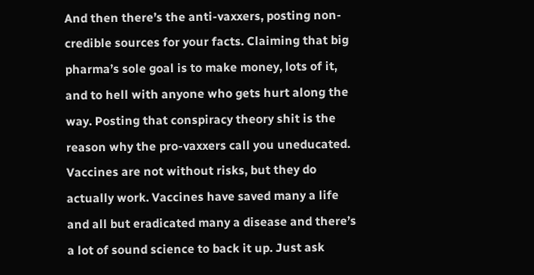And then there’s the anti-vaxxers, posting non-credible sources for your facts. Claiming that big pharma’s sole goal is to make money, lots of it, and to hell with anyone who gets hurt along the way. Posting that conspiracy theory shit is the reason why the pro-vaxxers call you uneducated. Vaccines are not without risks, but they do actually work. Vaccines have saved many a life and all but eradicated many a disease and there’s a lot of sound science to back it up. Just ask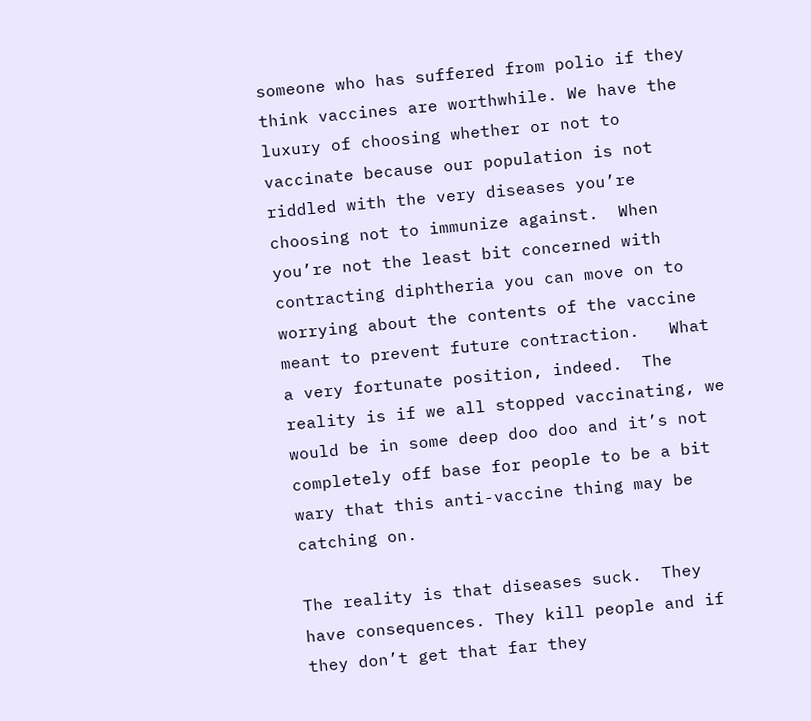someone who has suffered from polio if they think vaccines are worthwhile. We have the luxury of choosing whether or not to vaccinate because our population is not riddled with the very diseases you’re choosing not to immunize against.  When you’re not the least bit concerned with contracting diphtheria you can move on to worrying about the contents of the vaccine meant to prevent future contraction.   What a very fortunate position, indeed.  The reality is if we all stopped vaccinating, we would be in some deep doo doo and it’s not completely off base for people to be a bit wary that this anti-vaccine thing may be catching on.

The reality is that diseases suck.  They have consequences. They kill people and if they don’t get that far they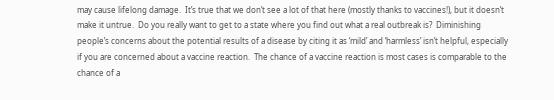may cause lifelong damage.  It’s true that we don’t see a lot of that here (mostly thanks to vaccines!), but it doesn’t make it untrue.  Do you really want to get to a state where you find out what a real outbreak is?  Diminishing people’s concerns about the potential results of a disease by citing it as ‘mild’ and ‘harmless’ isn’t helpful, especially if you are concerned about a vaccine reaction.  The chance of a vaccine reaction is most cases is comparable to the chance of a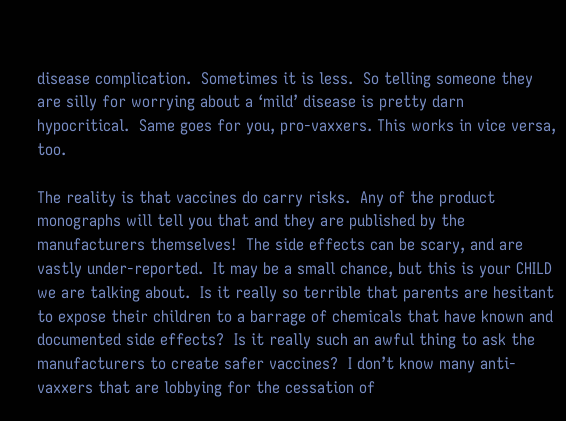disease complication.  Sometimes it is less.  So telling someone they are silly for worrying about a ‘mild’ disease is pretty darn hypocritical.  Same goes for you, pro-vaxxers. This works in vice versa, too.

The reality is that vaccines do carry risks.  Any of the product monographs will tell you that and they are published by the manufacturers themselves!  The side effects can be scary, and are vastly under-reported.  It may be a small chance, but this is your CHILD we are talking about.  Is it really so terrible that parents are hesitant to expose their children to a barrage of chemicals that have known and documented side effects?  Is it really such an awful thing to ask the manufacturers to create safer vaccines?  I don’t know many anti-vaxxers that are lobbying for the cessation of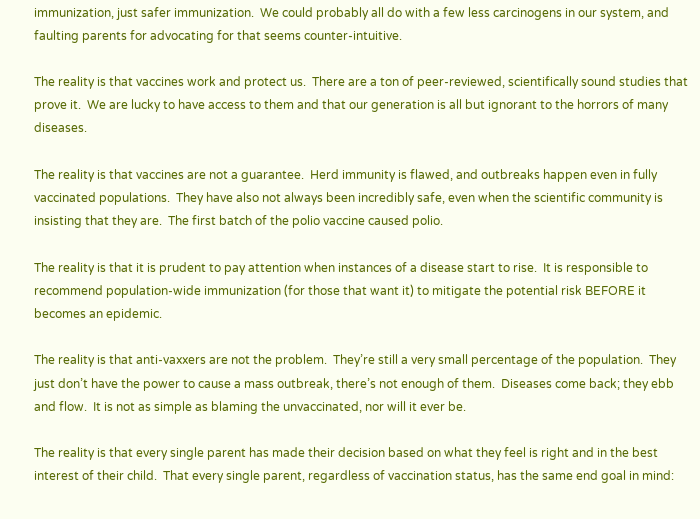immunization, just safer immunization.  We could probably all do with a few less carcinogens in our system, and faulting parents for advocating for that seems counter-intuitive.

The reality is that vaccines work and protect us.  There are a ton of peer-reviewed, scientifically sound studies that prove it.  We are lucky to have access to them and that our generation is all but ignorant to the horrors of many diseases.

The reality is that vaccines are not a guarantee.  Herd immunity is flawed, and outbreaks happen even in fully vaccinated populations.  They have also not always been incredibly safe, even when the scientific community is insisting that they are.  The first batch of the polio vaccine caused polio.

The reality is that it is prudent to pay attention when instances of a disease start to rise.  It is responsible to recommend population-wide immunization (for those that want it) to mitigate the potential risk BEFORE it becomes an epidemic.

The reality is that anti-vaxxers are not the problem.  They’re still a very small percentage of the population.  They just don’t have the power to cause a mass outbreak, there’s not enough of them.  Diseases come back; they ebb and flow.  It is not as simple as blaming the unvaccinated, nor will it ever be.

The reality is that every single parent has made their decision based on what they feel is right and in the best interest of their child.  That every single parent, regardless of vaccination status, has the same end goal in mind: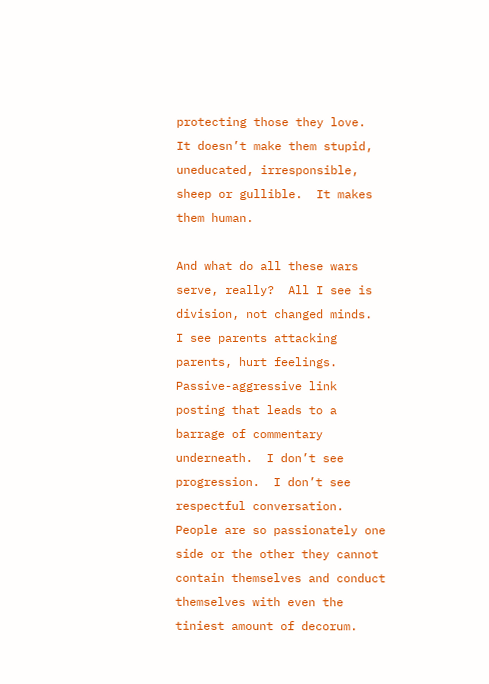protecting those they love.   It doesn’t make them stupid, uneducated, irresponsible, sheep or gullible.  It makes them human.

And what do all these wars serve, really?  All I see is division, not changed minds.  I see parents attacking parents, hurt feelings.  Passive-aggressive link posting that leads to a barrage of commentary underneath.  I don’t see progression.  I don’t see respectful conversation.  People are so passionately one side or the other they cannot contain themselves and conduct themselves with even the tiniest amount of decorum.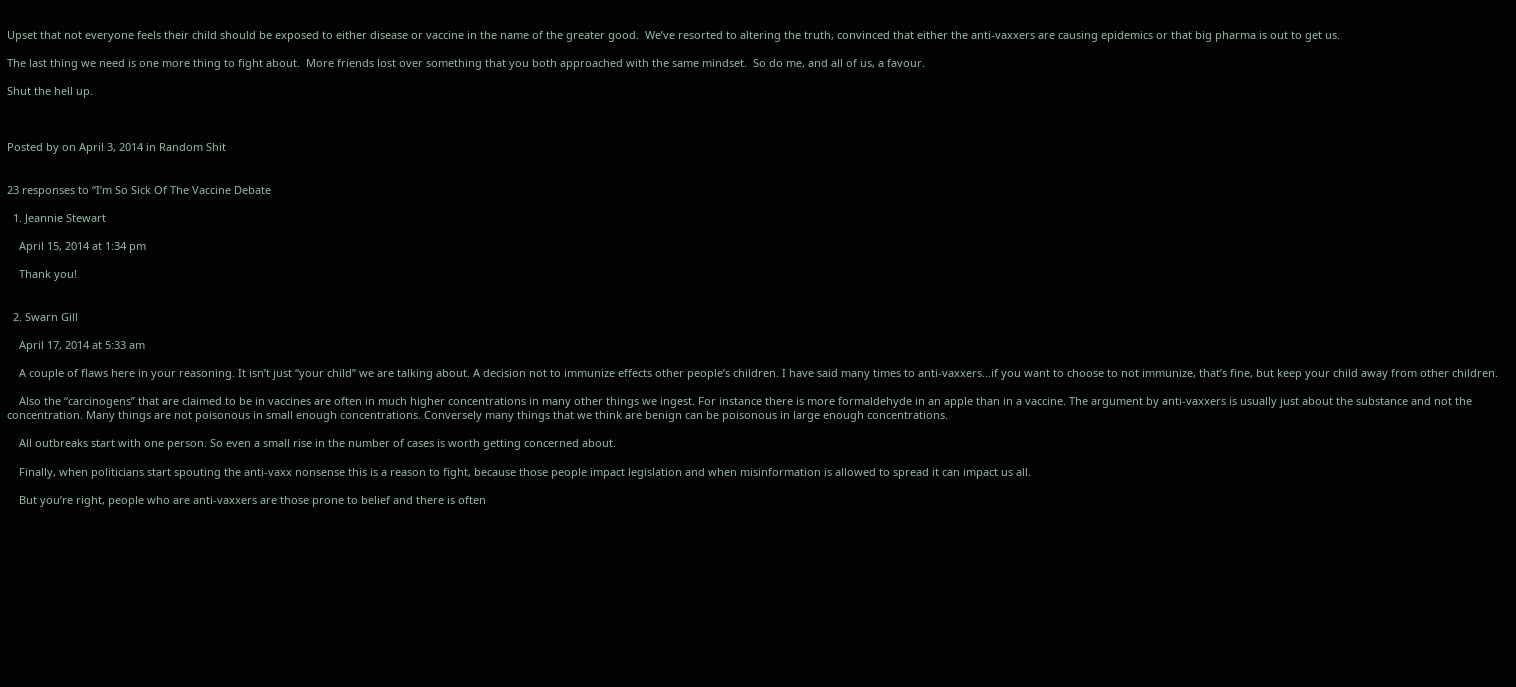Upset that not everyone feels their child should be exposed to either disease or vaccine in the name of the greater good.  We’ve resorted to altering the truth, convinced that either the anti-vaxxers are causing epidemics or that big pharma is out to get us.

The last thing we need is one more thing to fight about.  More friends lost over something that you both approached with the same mindset.  So do me, and all of us, a favour.

Shut the hell up.



Posted by on April 3, 2014 in Random Shit


23 responses to “I’m So Sick Of The Vaccine Debate

  1. Jeannie Stewart

    April 15, 2014 at 1:34 pm

    Thank you!


  2. Swarn Gill

    April 17, 2014 at 5:33 am

    A couple of flaws here in your reasoning. It isn’t just “your child” we are talking about. A decision not to immunize effects other people’s children. I have said many times to anti-vaxxers…if you want to choose to not immunize, that’s fine, but keep your child away from other children.

    Also the “carcinogens” that are claimed to be in vaccines are often in much higher concentrations in many other things we ingest. For instance there is more formaldehyde in an apple than in a vaccine. The argument by anti-vaxxers is usually just about the substance and not the concentration. Many things are not poisonous in small enough concentrations. Conversely many things that we think are benign can be poisonous in large enough concentrations.

    All outbreaks start with one person. So even a small rise in the number of cases is worth getting concerned about.

    Finally, when politicians start spouting the anti-vaxx nonsense this is a reason to fight, because those people impact legislation and when misinformation is allowed to spread it can impact us all.

    But you’re right, people who are anti-vaxxers are those prone to belief and there is often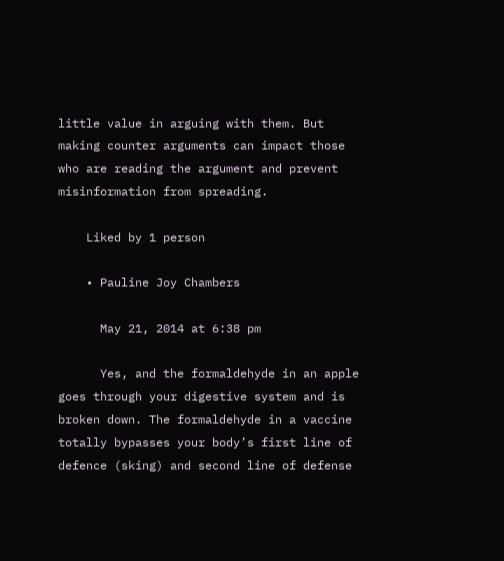little value in arguing with them. But making counter arguments can impact those who are reading the argument and prevent misinformation from spreading.

    Liked by 1 person

    • Pauline Joy Chambers

      May 21, 2014 at 6:38 pm

      Yes, and the formaldehyde in an apple goes through your digestive system and is broken down. The formaldehyde in a vaccine totally bypasses your body’s first line of defence (sking) and second line of defense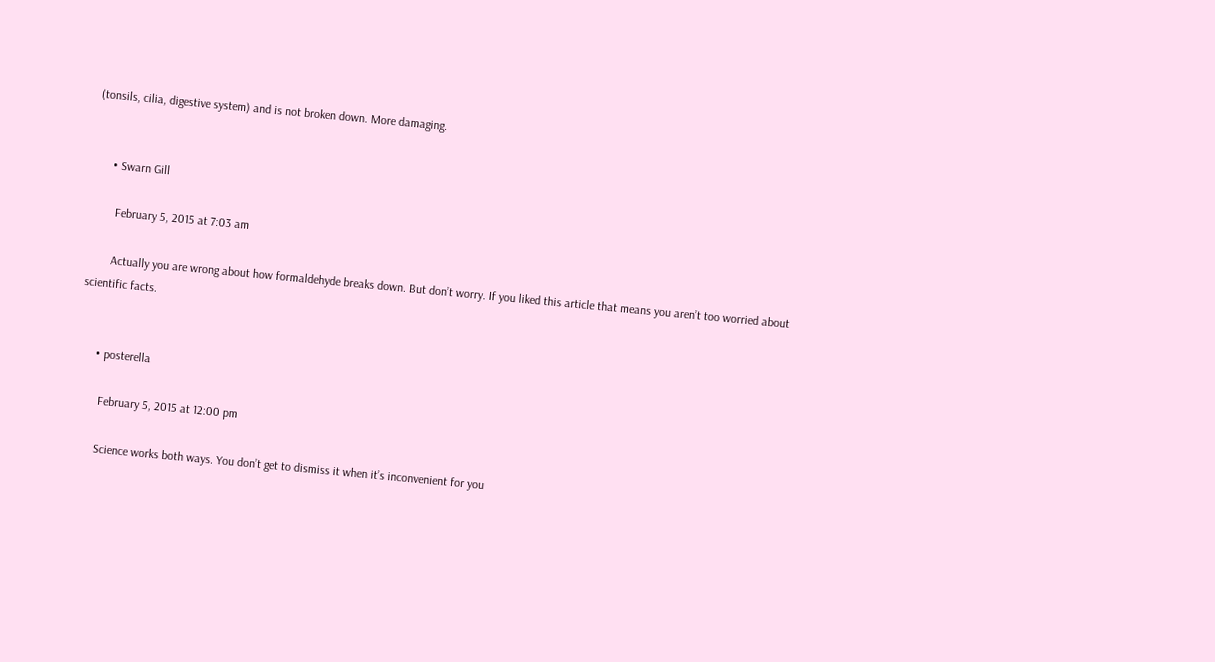(tonsils, cilia, digestive system) and is not broken down. More damaging.


      • Swarn Gill

        February 5, 2015 at 7:03 am

        Actually you are wrong about how formaldehyde breaks down. But don’t worry. If you liked this article that means you aren’t too worried about scientific facts.


      • posterella

        February 5, 2015 at 12:00 pm

        Science works both ways. You don’t get to dismiss it when it’s inconvenient for you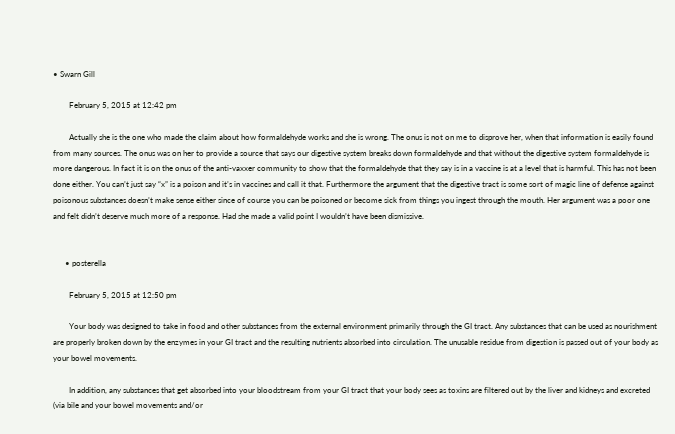• Swarn Gill

        February 5, 2015 at 12:42 pm

        Actually she is the one who made the claim about how formaldehyde works and she is wrong. The onus is not on me to disprove her, when that information is easily found from many sources. The onus was on her to provide a source that says our digestive system breaks down formaldehyde and that without the digestive system formaldehyde is more dangerous. In fact it is on the onus of the anti-vaxxer community to show that the formaldehyde that they say is in a vaccine is at a level that is harmful. This has not been done either. You can’t just say “x” is a poison and it’s in vaccines and call it that. Furthermore the argument that the digestive tract is some sort of magic line of defense against poisonous substances doesn’t make sense either since of course you can be poisoned or become sick from things you ingest through the mouth. Her argument was a poor one and felt didn’t deserve much more of a response. Had she made a valid point I wouldn’t have been dismissive.


      • posterella

        February 5, 2015 at 12:50 pm

        Your body was designed to take in food and other substances from the external environment primarily through the GI tract. Any substances that can be used as nourishment are properly broken down by the enzymes in your GI tract and the resulting nutrients absorbed into circulation. The unusable residue from digestion is passed out of your body as your bowel movements.

        In addition, any substances that get absorbed into your bloodstream from your GI tract that your body sees as toxins are filtered out by the liver and kidneys and excreted (via bile and your bowel movements and/or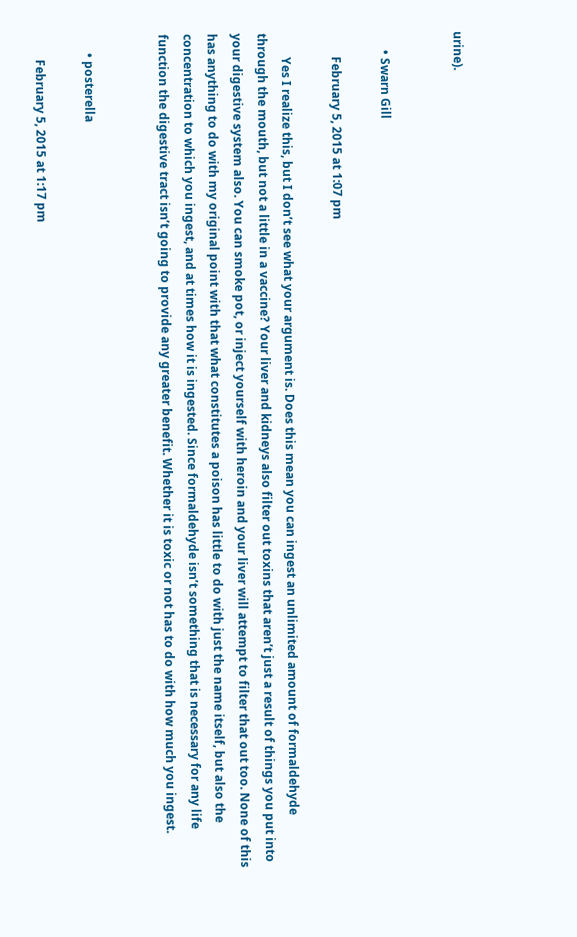urine).


      • Swarn Gill

        February 5, 2015 at 1:07 pm

        Yes I realize this, but I don’t see what your argument is. Does this mean you can ingest an unlimited amount of formaldehyde through the mouth, but not a little in a vaccine? Your liver and kidneys also filter out toxins that aren’t just a result of things you put into your digestive system also. You can smoke pot, or inject yourself with heroin and your liver will attempt to filter that out too. None of this has anything to do with my original point with that what constitutes a poison has little to do with just the name itself, but also the concentration to which you ingest, and at times how it is ingested. Since formaldehyde isn’t something that is necessary for any life function the digestive tract isn’t going to provide any greater benefit. Whether it is toxic or not has to do with how much you ingest.


      • posterella

        February 5, 2015 at 1:17 pm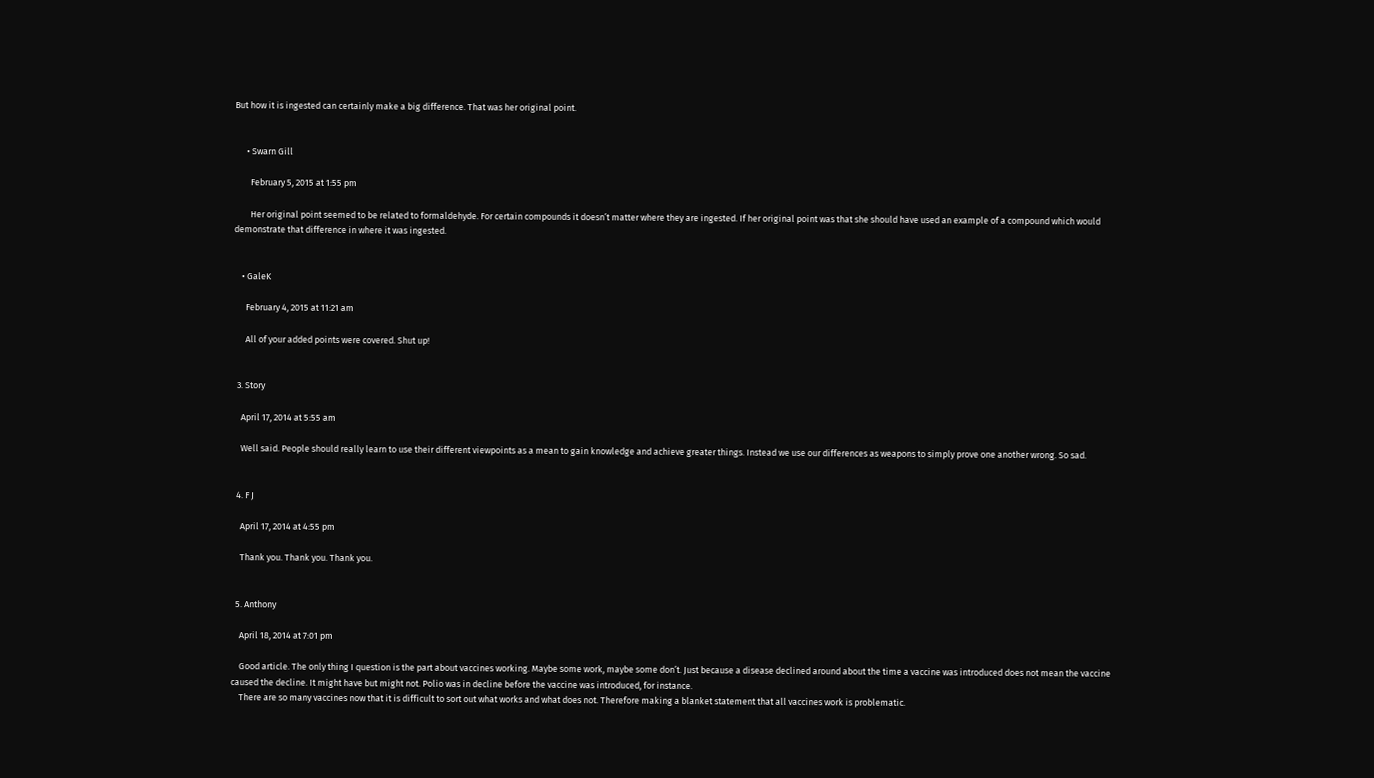But how it is ingested can certainly make a big difference. That was her original point.


      • Swarn Gill

        February 5, 2015 at 1:55 pm

        Her original point seemed to be related to formaldehyde. For certain compounds it doesn’t matter where they are ingested. If her original point was that she should have used an example of a compound which would demonstrate that difference in where it was ingested.


    • GaleK

      February 4, 2015 at 11:21 am

      All of your added points were covered. Shut up!


  3. Story

    April 17, 2014 at 5:55 am

    Well said. People should really learn to use their different viewpoints as a mean to gain knowledge and achieve greater things. Instead we use our differences as weapons to simply prove one another wrong. So sad.


  4. F J

    April 17, 2014 at 4:55 pm

    Thank you. Thank you. Thank you.


  5. Anthony

    April 18, 2014 at 7:01 pm

    Good article. The only thing I question is the part about vaccines working. Maybe some work, maybe some don’t. Just because a disease declined around about the time a vaccine was introduced does not mean the vaccine caused the decline. It might have but might not. Polio was in decline before the vaccine was introduced, for instance.
    There are so many vaccines now that it is difficult to sort out what works and what does not. Therefore making a blanket statement that all vaccines work is problematic.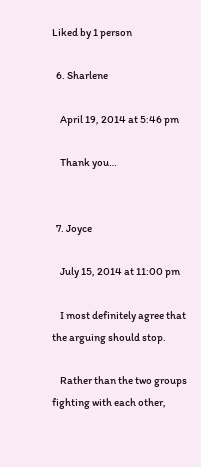Liked by 1 person

  6. Sharlene

    April 19, 2014 at 5:46 pm

    Thank you…


  7. Joyce

    July 15, 2014 at 11:00 pm

    I most definitely agree that the arguing should stop.

    Rather than the two groups fighting with each other,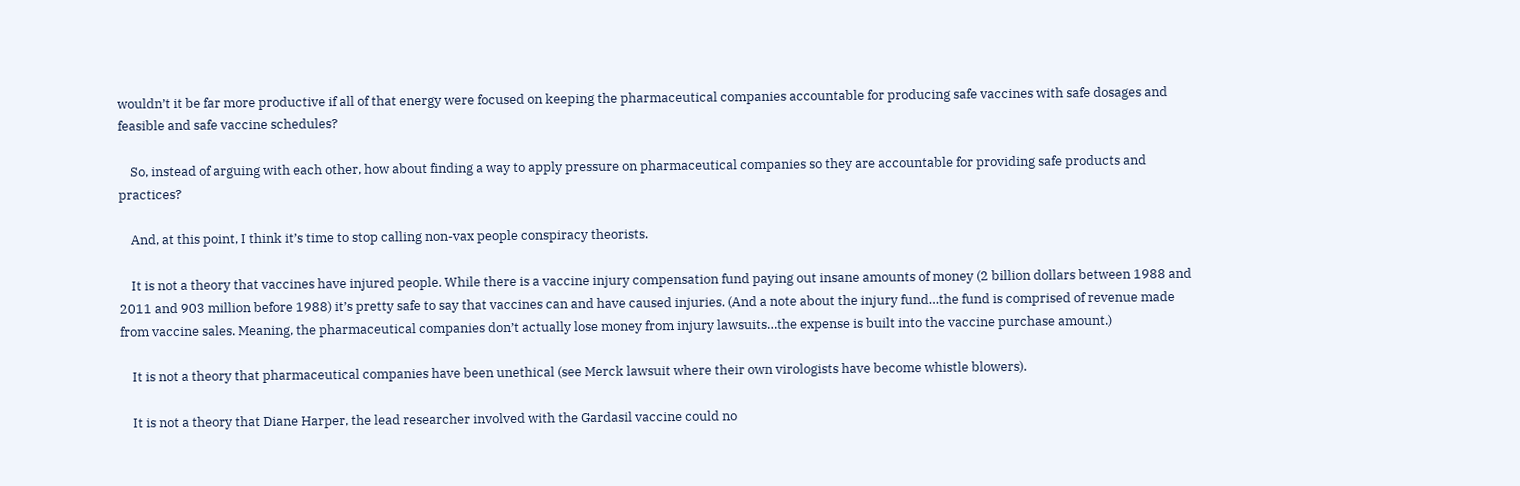wouldn’t it be far more productive if all of that energy were focused on keeping the pharmaceutical companies accountable for producing safe vaccines with safe dosages and feasible and safe vaccine schedules?

    So, instead of arguing with each other, how about finding a way to apply pressure on pharmaceutical companies so they are accountable for providing safe products and practices?

    And, at this point, I think it’s time to stop calling non-vax people conspiracy theorists.

    It is not a theory that vaccines have injured people. While there is a vaccine injury compensation fund paying out insane amounts of money (2 billion dollars between 1988 and 2011 and 903 million before 1988) it’s pretty safe to say that vaccines can and have caused injuries. (And a note about the injury fund…the fund is comprised of revenue made from vaccine sales. Meaning, the pharmaceutical companies don’t actually lose money from injury lawsuits…the expense is built into the vaccine purchase amount.)

    It is not a theory that pharmaceutical companies have been unethical (see Merck lawsuit where their own virologists have become whistle blowers).

    It is not a theory that Diane Harper, the lead researcher involved with the Gardasil vaccine could no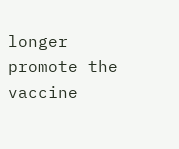longer promote the vaccine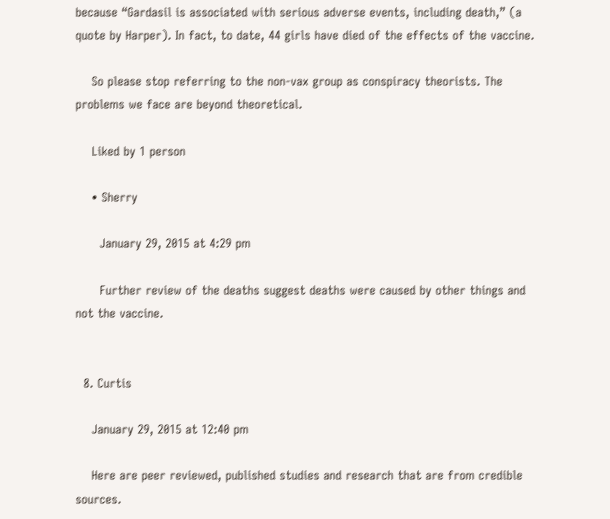because “Gardasil is associated with serious adverse events, including death,” (a quote by Harper). In fact, to date, 44 girls have died of the effects of the vaccine.

    So please stop referring to the non-vax group as conspiracy theorists. The problems we face are beyond theoretical.

    Liked by 1 person

    • Sherry

      January 29, 2015 at 4:29 pm

      Further review of the deaths suggest deaths were caused by other things and not the vaccine.


  8. Curtis

    January 29, 2015 at 12:40 pm

    Here are peer reviewed, published studies and research that are from credible sources.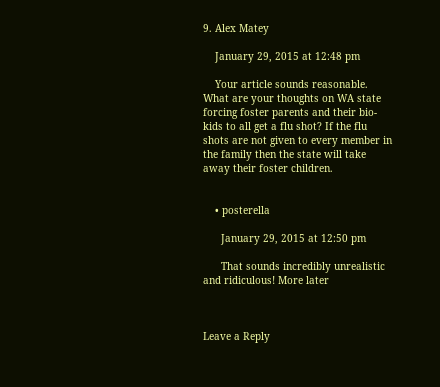9. Alex Matey

    January 29, 2015 at 12:48 pm

    Your article sounds reasonable. What are your thoughts on WA state forcing foster parents and their bio-kids to all get a flu shot? If the flu shots are not given to every member in the family then the state will take away their foster children.


    • posterella

      January 29, 2015 at 12:50 pm

      That sounds incredibly unrealistic and ridiculous! More later



Leave a Reply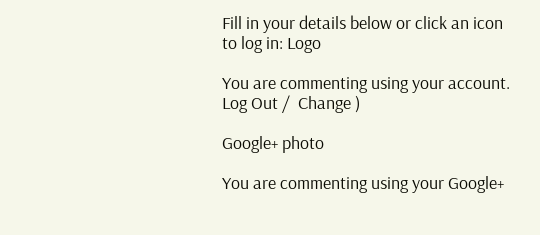Fill in your details below or click an icon to log in: Logo

You are commenting using your account. Log Out /  Change )

Google+ photo

You are commenting using your Google+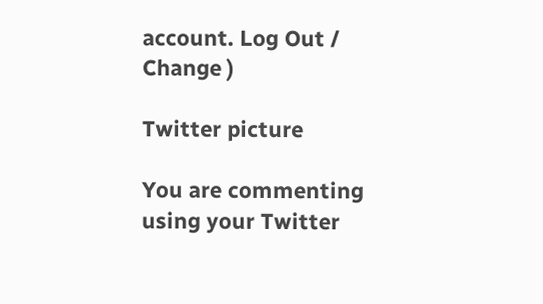account. Log Out /  Change )

Twitter picture

You are commenting using your Twitter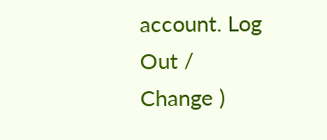account. Log Out /  Change )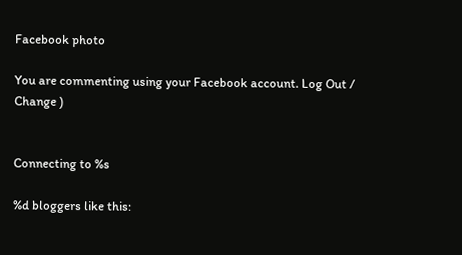Facebook photo

You are commenting using your Facebook account. Log Out /  Change )


Connecting to %s

%d bloggers like this: